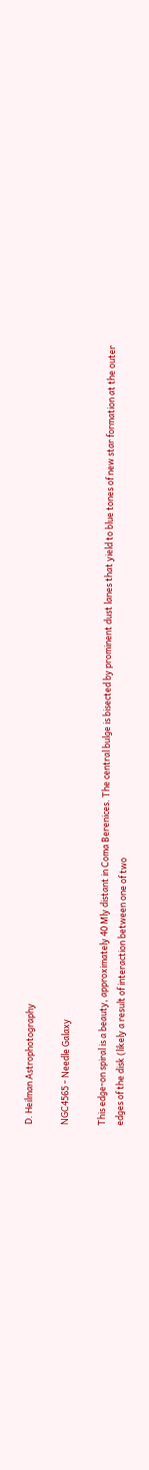D. Heilman Astrophotography

NGC4565 - Needle Galaxy

This edge-on spiral is a beauty, approximately 40 Mly distant in Coma Berenices. The central bulge is bisected by prominent dust lanes that yield to blue tones of new star formation at the outer edges of the disk (likely a result of interaction between one of two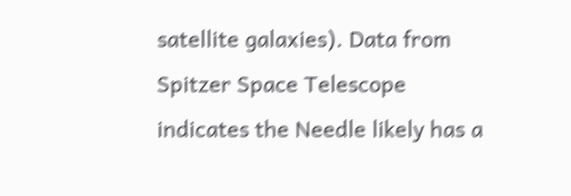satellite galaxies). Data from Spitzer Space Telescope indicates the Needle likely has a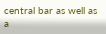central bar as well as a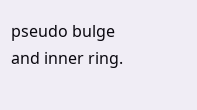pseudo bulge and inner ring.